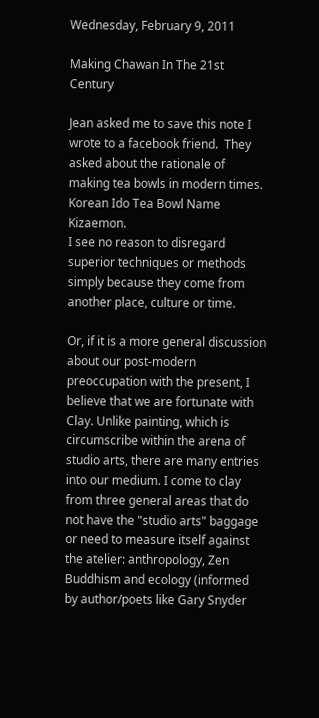Wednesday, February 9, 2011

Making Chawan In The 21st Century

Jean asked me to save this note I wrote to a facebook friend.  They asked about the rationale of making tea bowls in modern times.
Korean Ido Tea Bowl Name Kizaemon.
I see no reason to disregard superior techniques or methods simply because they come from another place, culture or time.

Or, if it is a more general discussion about our post-modern preoccupation with the present, I believe that we are fortunate with Clay. Unlike painting, which is circumscribe within the arena of studio arts, there are many entries into our medium. I come to clay from three general areas that do not have the "studio arts" baggage or need to measure itself against the atelier: anthropology, Zen Buddhism and ecology (informed by author/poets like Gary Snyder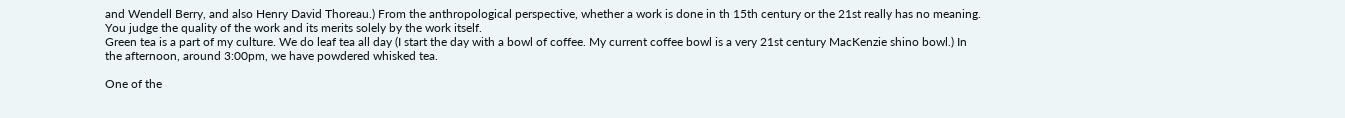and Wendell Berry, and also Henry David Thoreau.) From the anthropological perspective, whether a work is done in th 15th century or the 21st really has no meaning. You judge the quality of the work and its merits solely by the work itself.
Green tea is a part of my culture. We do leaf tea all day (I start the day with a bowl of coffee. My current coffee bowl is a very 21st century MacKenzie shino bowl.) In the afternoon, around 3:00pm, we have powdered whisked tea.

One of the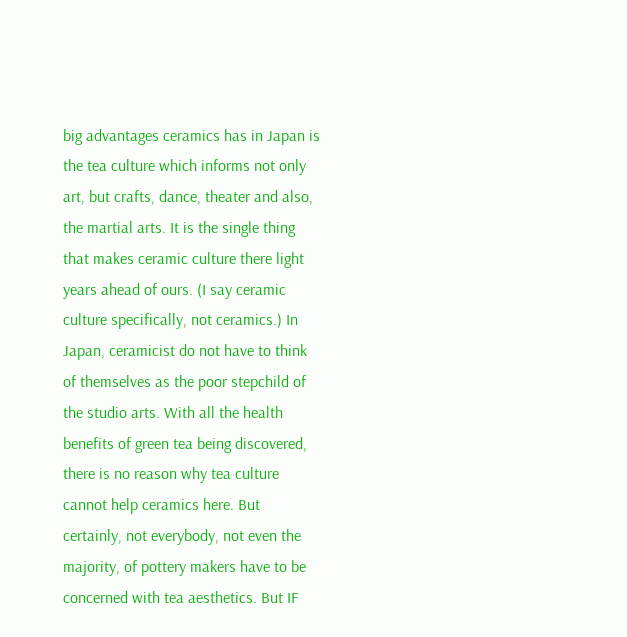big advantages ceramics has in Japan is the tea culture which informs not only art, but crafts, dance, theater and also, the martial arts. It is the single thing that makes ceramic culture there light years ahead of ours. (I say ceramic culture specifically, not ceramics.) In Japan, ceramicist do not have to think of themselves as the poor stepchild of the studio arts. With all the health benefits of green tea being discovered, there is no reason why tea culture cannot help ceramics here. But certainly, not everybody, not even the majority, of pottery makers have to be concerned with tea aesthetics. But IF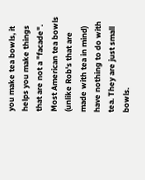you make tea bowls, it helps you make things that are not a "facade". Most American tea bowls (unlike Rob's that are made with tea in mind) have nothing to do with tea. They are just small bowls.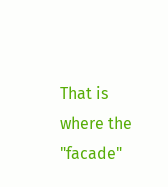That is where the "facade"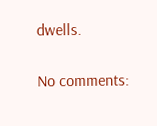dwells.

No comments: